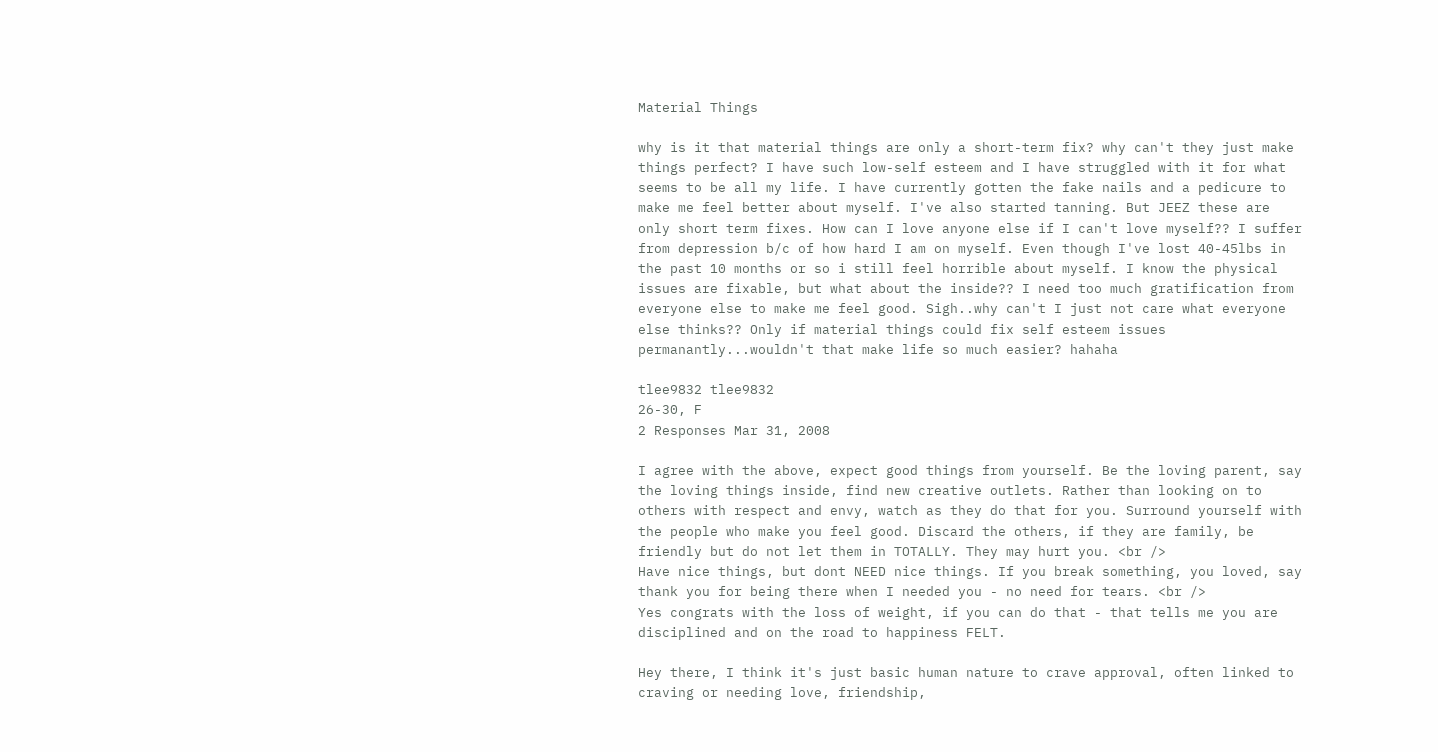Material Things

why is it that material things are only a short-term fix? why can't they just make things perfect? I have such low-self esteem and I have struggled with it for what seems to be all my life. I have currently gotten the fake nails and a pedicure to make me feel better about myself. I've also started tanning. But JEEZ these are only short term fixes. How can I love anyone else if I can't love myself?? I suffer from depression b/c of how hard I am on myself. Even though I've lost 40-45lbs in the past 10 months or so i still feel horrible about myself. I know the physical issues are fixable, but what about the inside?? I need too much gratification from everyone else to make me feel good. Sigh..why can't I just not care what everyone else thinks?? Only if material things could fix self esteem issues permanantly...wouldn't that make life so much easier? hahaha

tlee9832 tlee9832
26-30, F
2 Responses Mar 31, 2008

I agree with the above, expect good things from yourself. Be the loving parent, say the loving things inside, find new creative outlets. Rather than looking on to others with respect and envy, watch as they do that for you. Surround yourself with the people who make you feel good. Discard the others, if they are family, be friendly but do not let them in TOTALLY. They may hurt you. <br />
Have nice things, but dont NEED nice things. If you break something, you loved, say thank you for being there when I needed you - no need for tears. <br />
Yes congrats with the loss of weight, if you can do that - that tells me you are disciplined and on the road to happiness FELT.

Hey there, I think it's just basic human nature to crave approval, often linked to craving or needing love, friendship,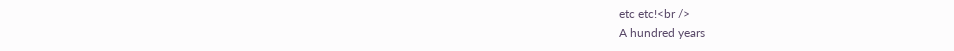etc etc!<br />
A hundred years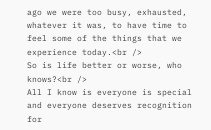ago we were too busy, exhausted, whatever it was, to have time to feel some of the things that we experience today.<br />
So is life better or worse, who knows?<br />
All I know is everyone is special and everyone deserves recognition for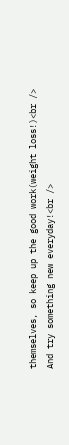themselves, so keep up the good work(weight loss!)<br />
And try something new everyday!<br />